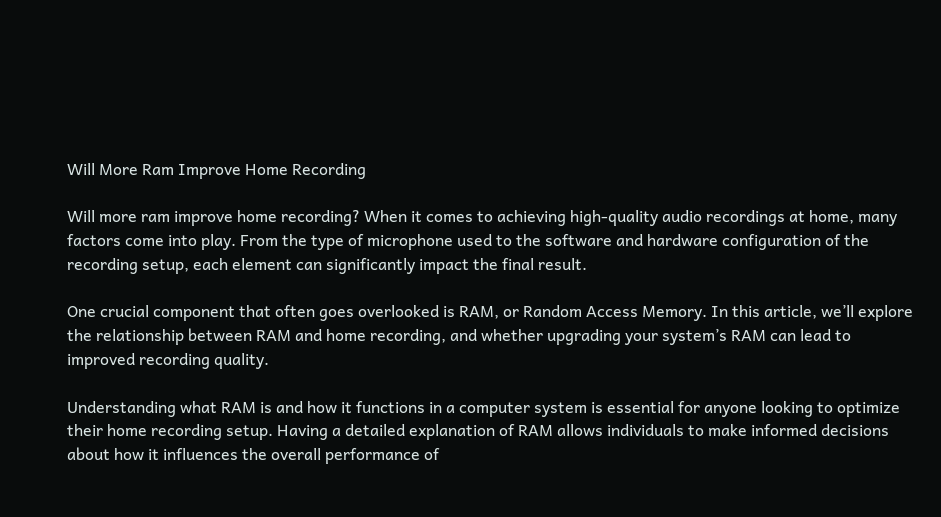Will More Ram Improve Home Recording

Will more ram improve home recording? When it comes to achieving high-quality audio recordings at home, many factors come into play. From the type of microphone used to the software and hardware configuration of the recording setup, each element can significantly impact the final result.

One crucial component that often goes overlooked is RAM, or Random Access Memory. In this article, we’ll explore the relationship between RAM and home recording, and whether upgrading your system’s RAM can lead to improved recording quality.

Understanding what RAM is and how it functions in a computer system is essential for anyone looking to optimize their home recording setup. Having a detailed explanation of RAM allows individuals to make informed decisions about how it influences the overall performance of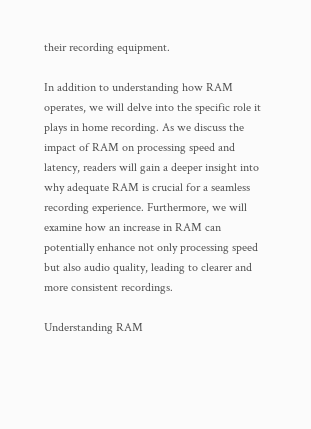their recording equipment.

In addition to understanding how RAM operates, we will delve into the specific role it plays in home recording. As we discuss the impact of RAM on processing speed and latency, readers will gain a deeper insight into why adequate RAM is crucial for a seamless recording experience. Furthermore, we will examine how an increase in RAM can potentially enhance not only processing speed but also audio quality, leading to clearer and more consistent recordings.

Understanding RAM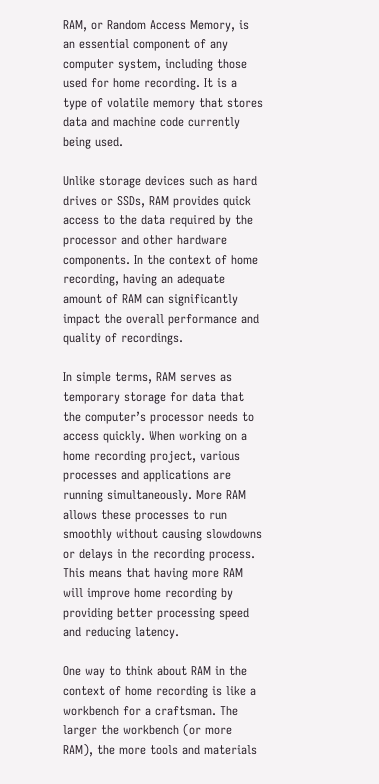RAM, or Random Access Memory, is an essential component of any computer system, including those used for home recording. It is a type of volatile memory that stores data and machine code currently being used.

Unlike storage devices such as hard drives or SSDs, RAM provides quick access to the data required by the processor and other hardware components. In the context of home recording, having an adequate amount of RAM can significantly impact the overall performance and quality of recordings.

In simple terms, RAM serves as temporary storage for data that the computer’s processor needs to access quickly. When working on a home recording project, various processes and applications are running simultaneously. More RAM allows these processes to run smoothly without causing slowdowns or delays in the recording process. This means that having more RAM will improve home recording by providing better processing speed and reducing latency.

One way to think about RAM in the context of home recording is like a workbench for a craftsman. The larger the workbench (or more RAM), the more tools and materials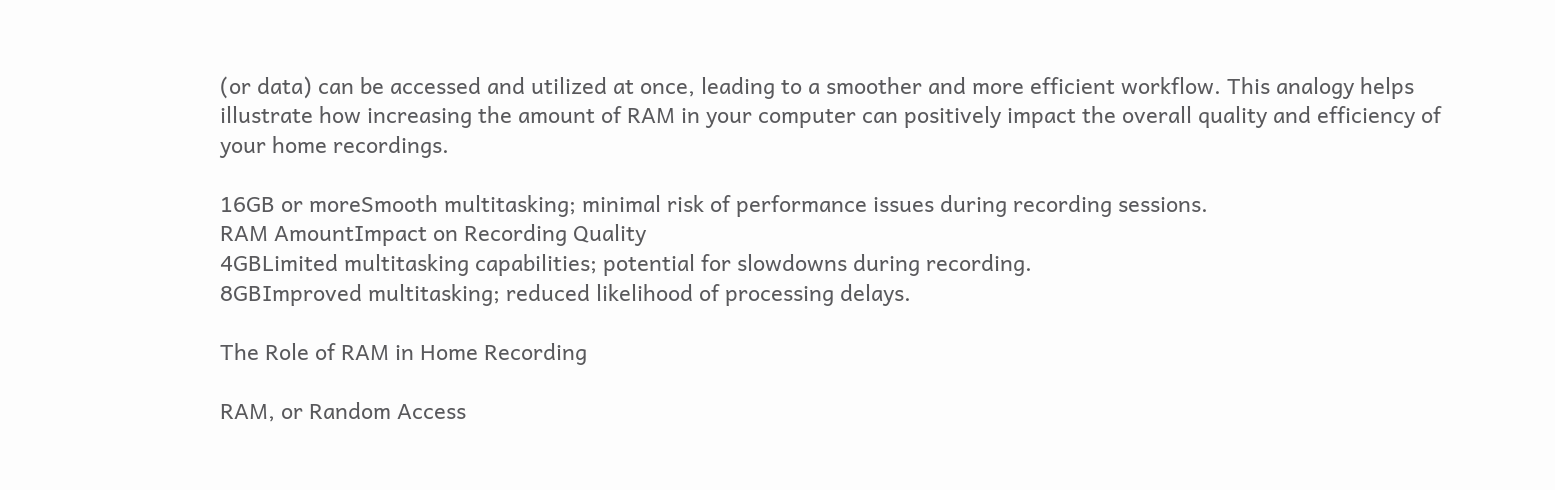(or data) can be accessed and utilized at once, leading to a smoother and more efficient workflow. This analogy helps illustrate how increasing the amount of RAM in your computer can positively impact the overall quality and efficiency of your home recordings.

16GB or moreSmooth multitasking; minimal risk of performance issues during recording sessions.
RAM AmountImpact on Recording Quality
4GBLimited multitasking capabilities; potential for slowdowns during recording.
8GBImproved multitasking; reduced likelihood of processing delays.

The Role of RAM in Home Recording

RAM, or Random Access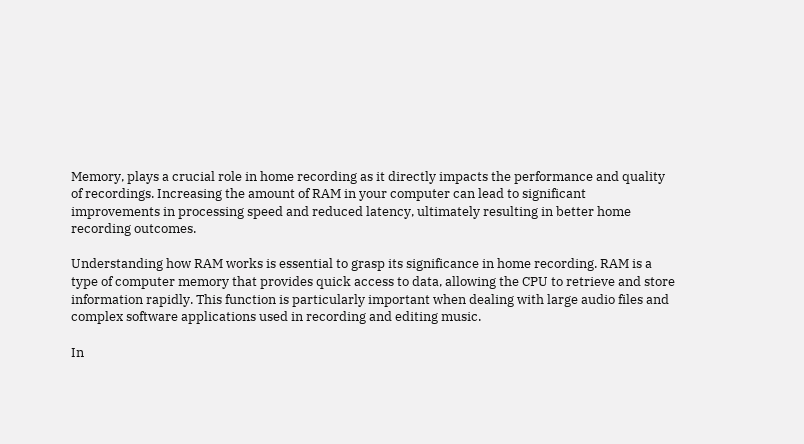Memory, plays a crucial role in home recording as it directly impacts the performance and quality of recordings. Increasing the amount of RAM in your computer can lead to significant improvements in processing speed and reduced latency, ultimately resulting in better home recording outcomes.

Understanding how RAM works is essential to grasp its significance in home recording. RAM is a type of computer memory that provides quick access to data, allowing the CPU to retrieve and store information rapidly. This function is particularly important when dealing with large audio files and complex software applications used in recording and editing music.

In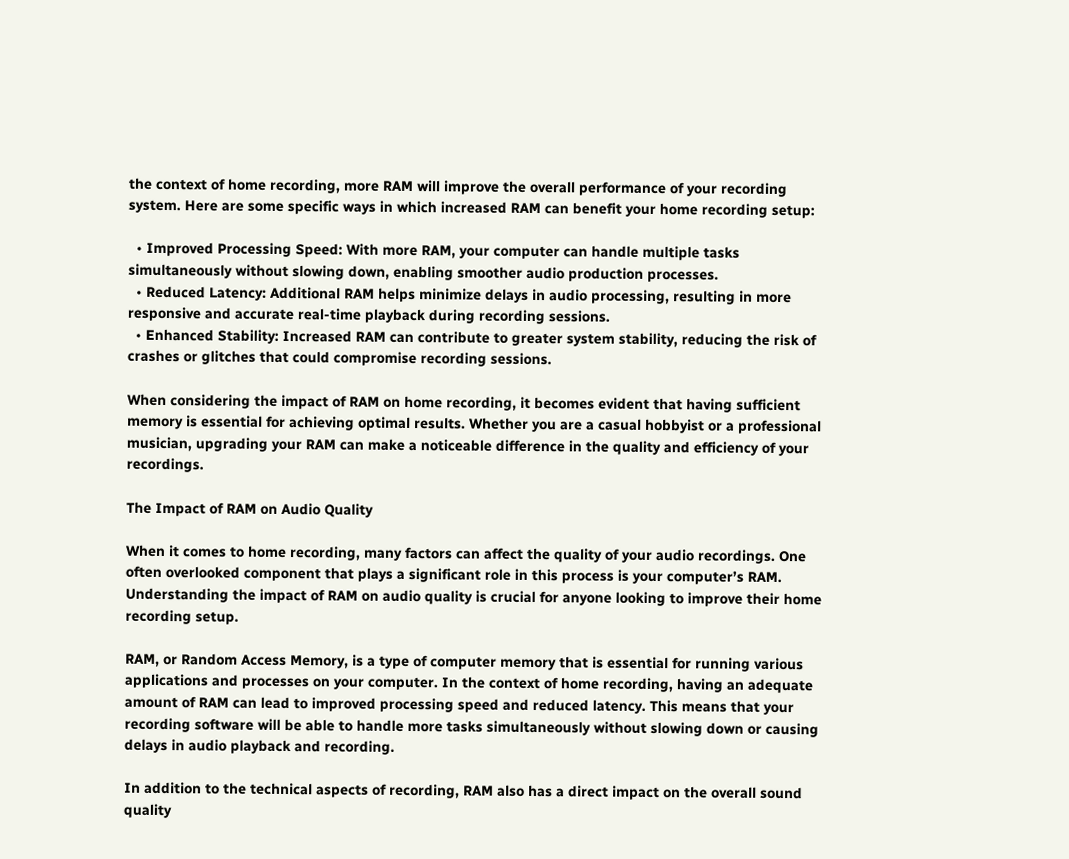the context of home recording, more RAM will improve the overall performance of your recording system. Here are some specific ways in which increased RAM can benefit your home recording setup:

  • Improved Processing Speed: With more RAM, your computer can handle multiple tasks simultaneously without slowing down, enabling smoother audio production processes.
  • Reduced Latency: Additional RAM helps minimize delays in audio processing, resulting in more responsive and accurate real-time playback during recording sessions.
  • Enhanced Stability: Increased RAM can contribute to greater system stability, reducing the risk of crashes or glitches that could compromise recording sessions.

When considering the impact of RAM on home recording, it becomes evident that having sufficient memory is essential for achieving optimal results. Whether you are a casual hobbyist or a professional musician, upgrading your RAM can make a noticeable difference in the quality and efficiency of your recordings.

The Impact of RAM on Audio Quality

When it comes to home recording, many factors can affect the quality of your audio recordings. One often overlooked component that plays a significant role in this process is your computer’s RAM. Understanding the impact of RAM on audio quality is crucial for anyone looking to improve their home recording setup.

RAM, or Random Access Memory, is a type of computer memory that is essential for running various applications and processes on your computer. In the context of home recording, having an adequate amount of RAM can lead to improved processing speed and reduced latency. This means that your recording software will be able to handle more tasks simultaneously without slowing down or causing delays in audio playback and recording.

In addition to the technical aspects of recording, RAM also has a direct impact on the overall sound quality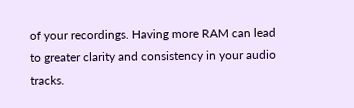of your recordings. Having more RAM can lead to greater clarity and consistency in your audio tracks.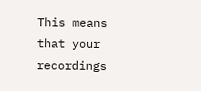This means that your recordings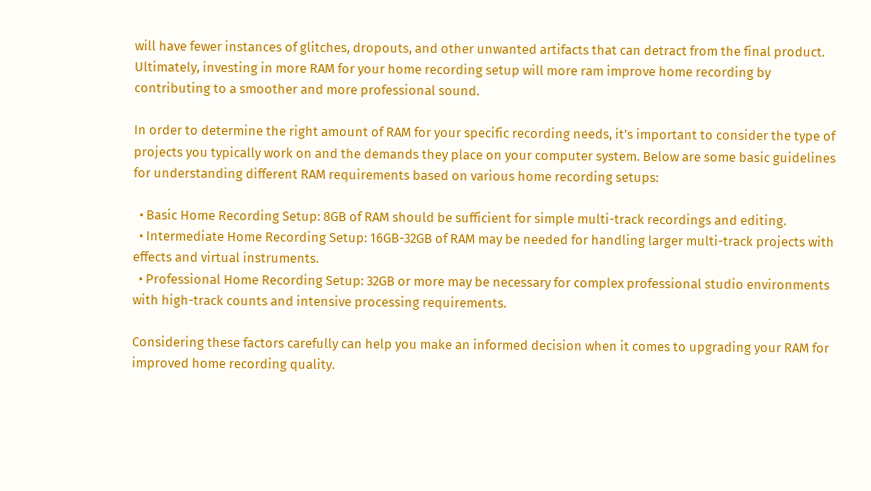will have fewer instances of glitches, dropouts, and other unwanted artifacts that can detract from the final product. Ultimately, investing in more RAM for your home recording setup will more ram improve home recording by contributing to a smoother and more professional sound.

In order to determine the right amount of RAM for your specific recording needs, it’s important to consider the type of projects you typically work on and the demands they place on your computer system. Below are some basic guidelines for understanding different RAM requirements based on various home recording setups:

  • Basic Home Recording Setup: 8GB of RAM should be sufficient for simple multi-track recordings and editing.
  • Intermediate Home Recording Setup: 16GB-32GB of RAM may be needed for handling larger multi-track projects with effects and virtual instruments.
  • Professional Home Recording Setup: 32GB or more may be necessary for complex professional studio environments with high-track counts and intensive processing requirements.

Considering these factors carefully can help you make an informed decision when it comes to upgrading your RAM for improved home recording quality.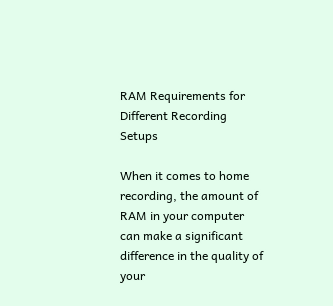RAM Requirements for Different Recording Setups

When it comes to home recording, the amount of RAM in your computer can make a significant difference in the quality of your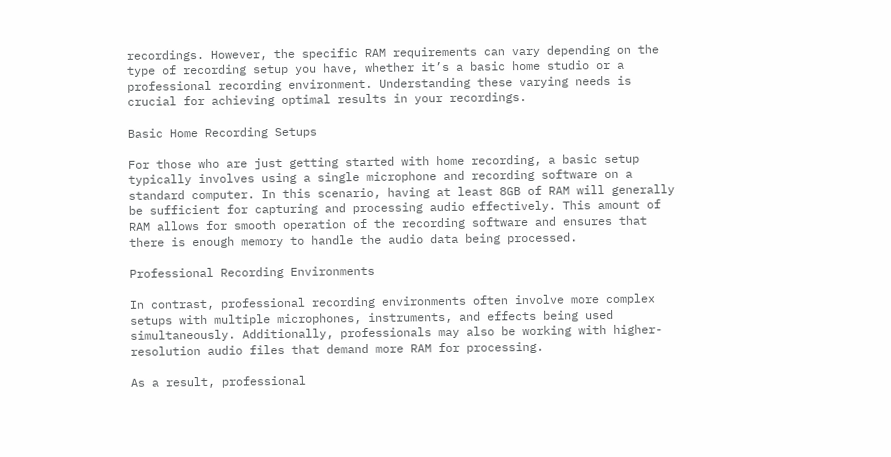recordings. However, the specific RAM requirements can vary depending on the type of recording setup you have, whether it’s a basic home studio or a professional recording environment. Understanding these varying needs is crucial for achieving optimal results in your recordings.

Basic Home Recording Setups

For those who are just getting started with home recording, a basic setup typically involves using a single microphone and recording software on a standard computer. In this scenario, having at least 8GB of RAM will generally be sufficient for capturing and processing audio effectively. This amount of RAM allows for smooth operation of the recording software and ensures that there is enough memory to handle the audio data being processed.

Professional Recording Environments

In contrast, professional recording environments often involve more complex setups with multiple microphones, instruments, and effects being used simultaneously. Additionally, professionals may also be working with higher-resolution audio files that demand more RAM for processing.

As a result, professional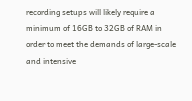recording setups will likely require a minimum of 16GB to 32GB of RAM in order to meet the demands of large-scale and intensive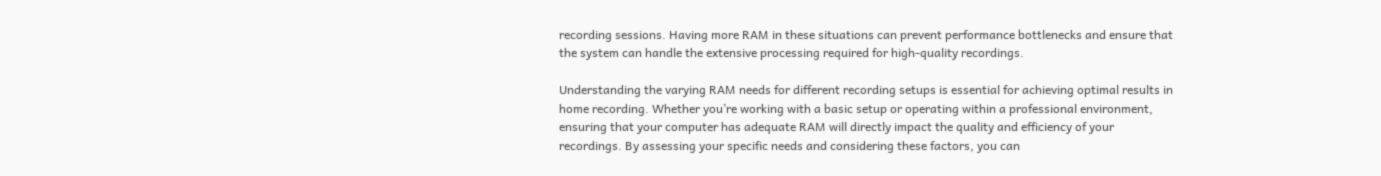recording sessions. Having more RAM in these situations can prevent performance bottlenecks and ensure that the system can handle the extensive processing required for high-quality recordings.

Understanding the varying RAM needs for different recording setups is essential for achieving optimal results in home recording. Whether you’re working with a basic setup or operating within a professional environment, ensuring that your computer has adequate RAM will directly impact the quality and efficiency of your recordings. By assessing your specific needs and considering these factors, you can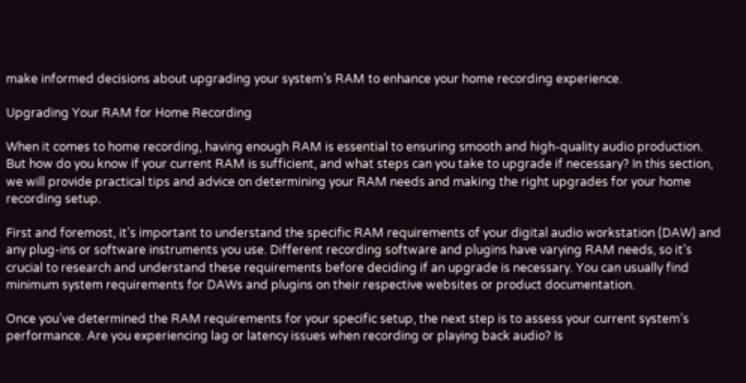make informed decisions about upgrading your system’s RAM to enhance your home recording experience.

Upgrading Your RAM for Home Recording

When it comes to home recording, having enough RAM is essential to ensuring smooth and high-quality audio production. But how do you know if your current RAM is sufficient, and what steps can you take to upgrade if necessary? In this section, we will provide practical tips and advice on determining your RAM needs and making the right upgrades for your home recording setup.

First and foremost, it’s important to understand the specific RAM requirements of your digital audio workstation (DAW) and any plug-ins or software instruments you use. Different recording software and plugins have varying RAM needs, so it’s crucial to research and understand these requirements before deciding if an upgrade is necessary. You can usually find minimum system requirements for DAWs and plugins on their respective websites or product documentation.

Once you’ve determined the RAM requirements for your specific setup, the next step is to assess your current system’s performance. Are you experiencing lag or latency issues when recording or playing back audio? Is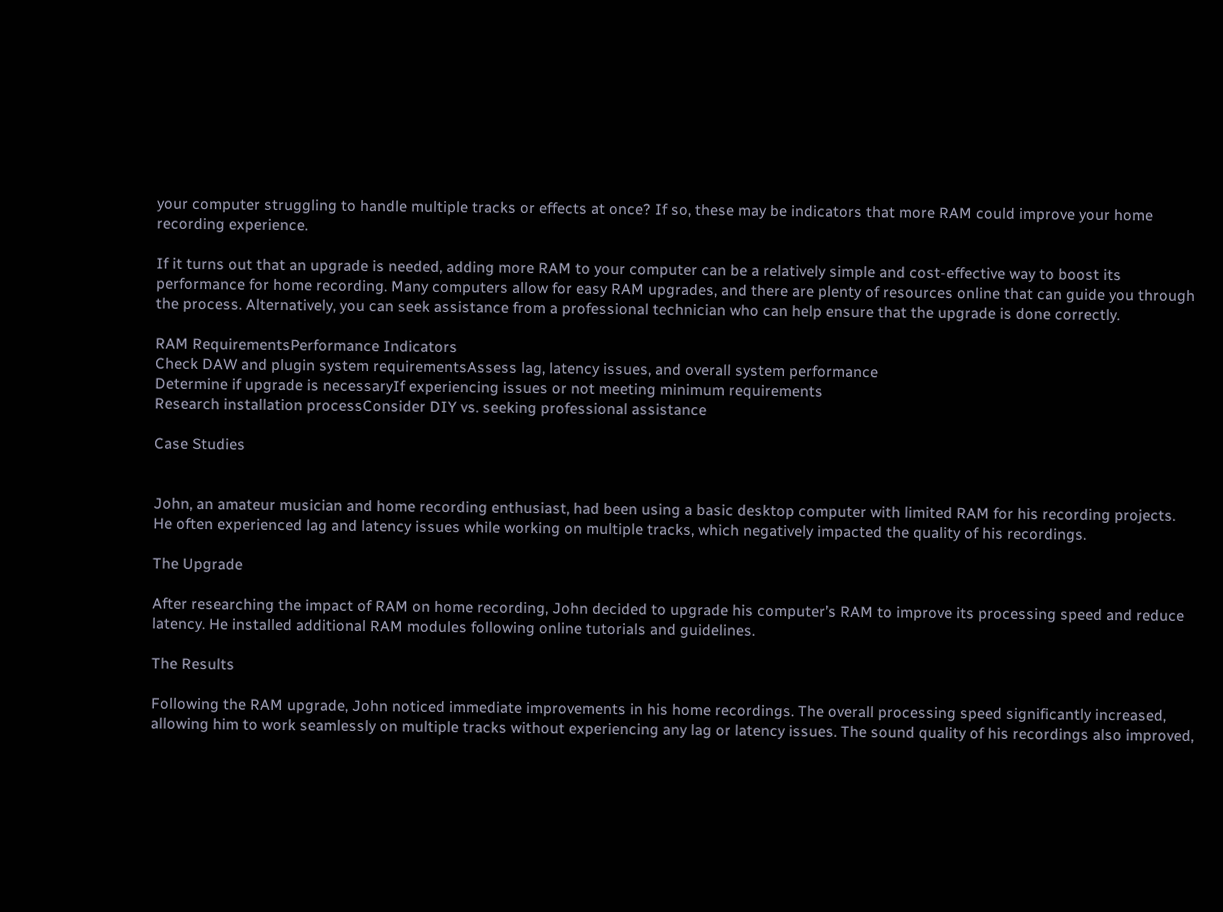your computer struggling to handle multiple tracks or effects at once? If so, these may be indicators that more RAM could improve your home recording experience.

If it turns out that an upgrade is needed, adding more RAM to your computer can be a relatively simple and cost-effective way to boost its performance for home recording. Many computers allow for easy RAM upgrades, and there are plenty of resources online that can guide you through the process. Alternatively, you can seek assistance from a professional technician who can help ensure that the upgrade is done correctly.

RAM RequirementsPerformance Indicators
Check DAW and plugin system requirementsAssess lag, latency issues, and overall system performance
Determine if upgrade is necessaryIf experiencing issues or not meeting minimum requirements
Research installation processConsider DIY vs. seeking professional assistance

Case Studies


John, an amateur musician and home recording enthusiast, had been using a basic desktop computer with limited RAM for his recording projects. He often experienced lag and latency issues while working on multiple tracks, which negatively impacted the quality of his recordings.

The Upgrade

After researching the impact of RAM on home recording, John decided to upgrade his computer’s RAM to improve its processing speed and reduce latency. He installed additional RAM modules following online tutorials and guidelines.

The Results

Following the RAM upgrade, John noticed immediate improvements in his home recordings. The overall processing speed significantly increased, allowing him to work seamlessly on multiple tracks without experiencing any lag or latency issues. The sound quality of his recordings also improved,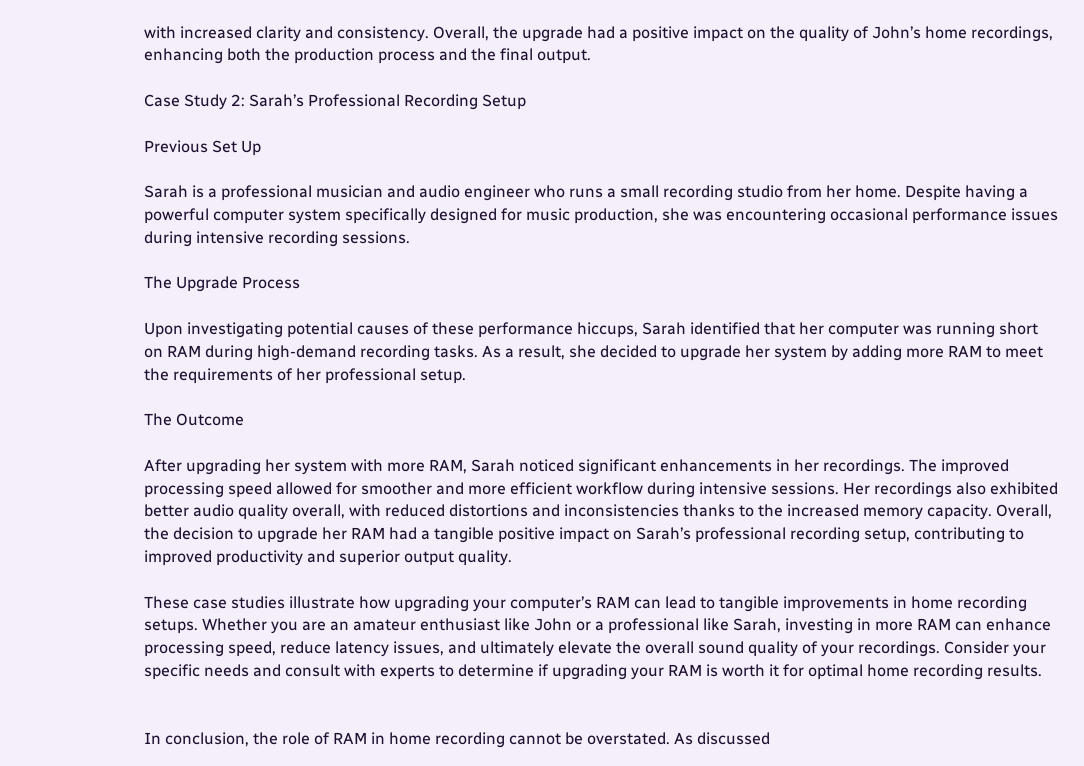with increased clarity and consistency. Overall, the upgrade had a positive impact on the quality of John’s home recordings, enhancing both the production process and the final output.

Case Study 2: Sarah’s Professional Recording Setup

Previous Set Up

Sarah is a professional musician and audio engineer who runs a small recording studio from her home. Despite having a powerful computer system specifically designed for music production, she was encountering occasional performance issues during intensive recording sessions.

The Upgrade Process

Upon investigating potential causes of these performance hiccups, Sarah identified that her computer was running short on RAM during high-demand recording tasks. As a result, she decided to upgrade her system by adding more RAM to meet the requirements of her professional setup.

The Outcome

After upgrading her system with more RAM, Sarah noticed significant enhancements in her recordings. The improved processing speed allowed for smoother and more efficient workflow during intensive sessions. Her recordings also exhibited better audio quality overall, with reduced distortions and inconsistencies thanks to the increased memory capacity. Overall, the decision to upgrade her RAM had a tangible positive impact on Sarah’s professional recording setup, contributing to improved productivity and superior output quality.

These case studies illustrate how upgrading your computer’s RAM can lead to tangible improvements in home recording setups. Whether you are an amateur enthusiast like John or a professional like Sarah, investing in more RAM can enhance processing speed, reduce latency issues, and ultimately elevate the overall sound quality of your recordings. Consider your specific needs and consult with experts to determine if upgrading your RAM is worth it for optimal home recording results.


In conclusion, the role of RAM in home recording cannot be overstated. As discussed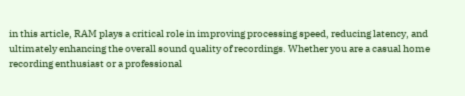in this article, RAM plays a critical role in improving processing speed, reducing latency, and ultimately enhancing the overall sound quality of recordings. Whether you are a casual home recording enthusiast or a professional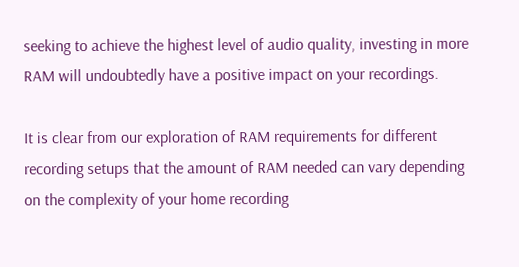seeking to achieve the highest level of audio quality, investing in more RAM will undoubtedly have a positive impact on your recordings.

It is clear from our exploration of RAM requirements for different recording setups that the amount of RAM needed can vary depending on the complexity of your home recording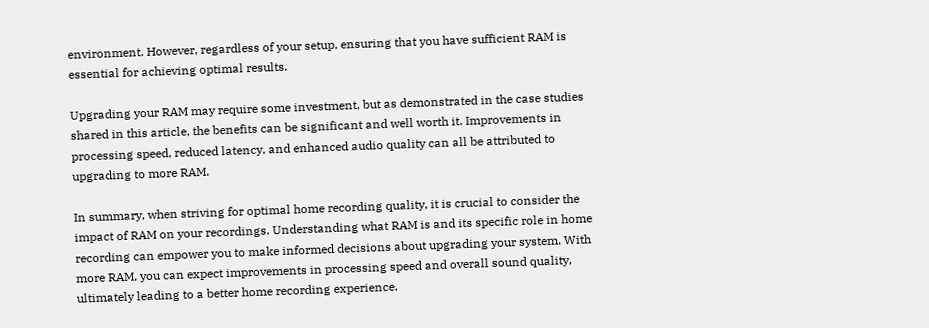environment. However, regardless of your setup, ensuring that you have sufficient RAM is essential for achieving optimal results.

Upgrading your RAM may require some investment, but as demonstrated in the case studies shared in this article, the benefits can be significant and well worth it. Improvements in processing speed, reduced latency, and enhanced audio quality can all be attributed to upgrading to more RAM.

In summary, when striving for optimal home recording quality, it is crucial to consider the impact of RAM on your recordings. Understanding what RAM is and its specific role in home recording can empower you to make informed decisions about upgrading your system. With more RAM, you can expect improvements in processing speed and overall sound quality, ultimately leading to a better home recording experience.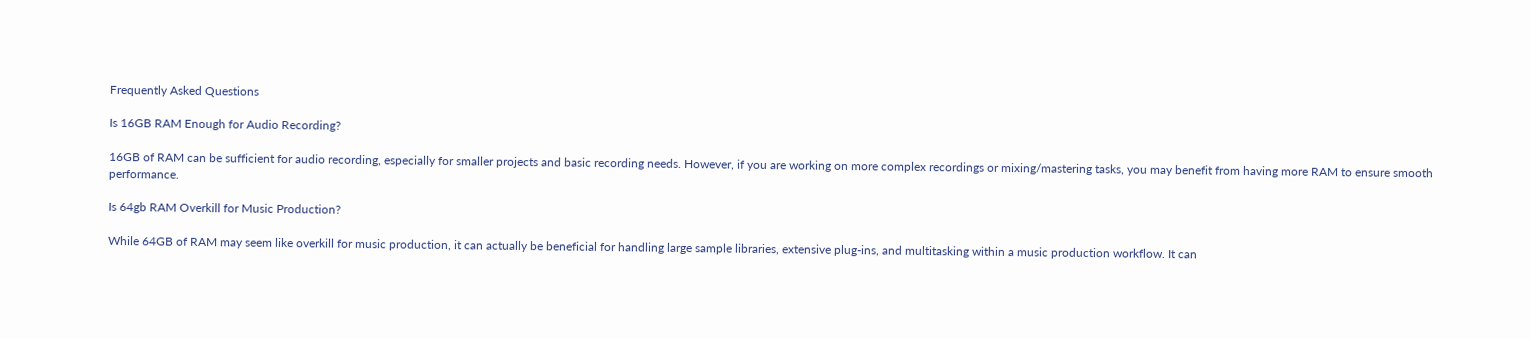Frequently Asked Questions

Is 16GB RAM Enough for Audio Recording?

16GB of RAM can be sufficient for audio recording, especially for smaller projects and basic recording needs. However, if you are working on more complex recordings or mixing/mastering tasks, you may benefit from having more RAM to ensure smooth performance.

Is 64gb RAM Overkill for Music Production?

While 64GB of RAM may seem like overkill for music production, it can actually be beneficial for handling large sample libraries, extensive plug-ins, and multitasking within a music production workflow. It can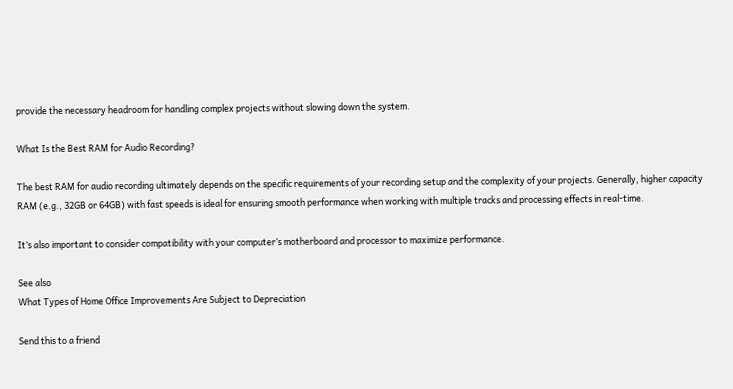provide the necessary headroom for handling complex projects without slowing down the system.

What Is the Best RAM for Audio Recording?

The best RAM for audio recording ultimately depends on the specific requirements of your recording setup and the complexity of your projects. Generally, higher capacity RAM (e.g., 32GB or 64GB) with fast speeds is ideal for ensuring smooth performance when working with multiple tracks and processing effects in real-time.

It’s also important to consider compatibility with your computer’s motherboard and processor to maximize performance.

See also
What Types of Home Office Improvements Are Subject to Depreciation

Send this to a friend